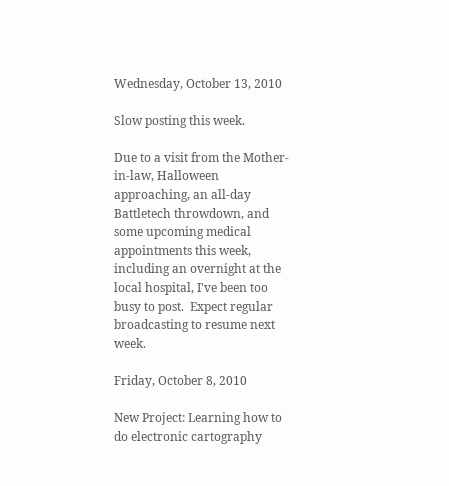Wednesday, October 13, 2010

Slow posting this week.

Due to a visit from the Mother-in-law, Halloween approaching, an all-day Battletech throwdown, and some upcoming medical appointments this week, including an overnight at the local hospital, I've been too busy to post.  Expect regular broadcasting to resume next week.

Friday, October 8, 2010

New Project: Learning how to do electronic cartography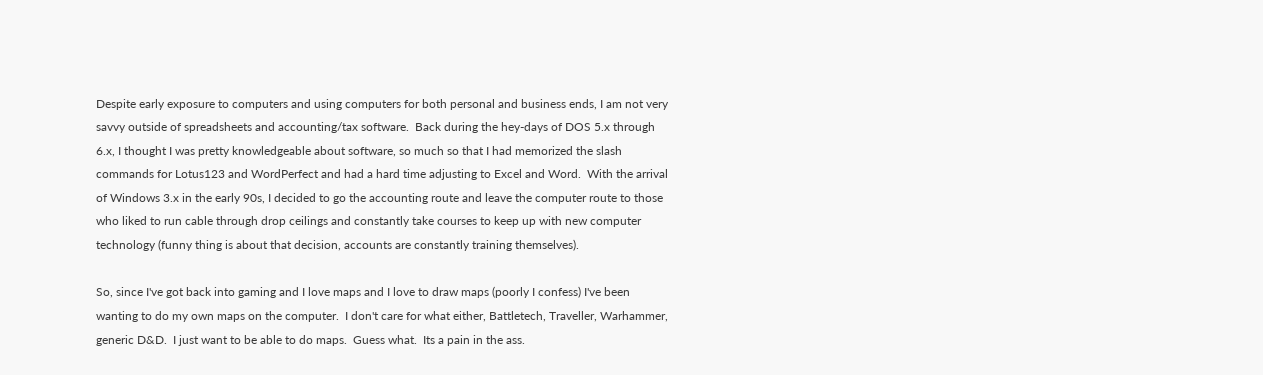Despite early exposure to computers and using computers for both personal and business ends, I am not very savvy outside of spreadsheets and accounting/tax software.  Back during the hey-days of DOS 5.x through 6.x, I thought I was pretty knowledgeable about software, so much so that I had memorized the slash commands for Lotus123 and WordPerfect and had a hard time adjusting to Excel and Word.  With the arrival of Windows 3.x in the early 90s, I decided to go the accounting route and leave the computer route to those who liked to run cable through drop ceilings and constantly take courses to keep up with new computer technology (funny thing is about that decision, accounts are constantly training themselves).

So, since I've got back into gaming and I love maps and I love to draw maps (poorly I confess) I've been wanting to do my own maps on the computer.  I don't care for what either, Battletech, Traveller, Warhammer, generic D&D.  I just want to be able to do maps.  Guess what.  Its a pain in the ass.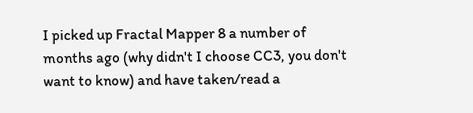I picked up Fractal Mapper 8 a number of months ago (why didn't I choose CC3, you don't want to know) and have taken/read a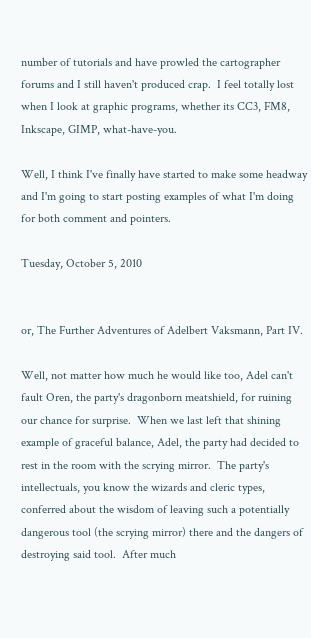number of tutorials and have prowled the cartographer forums and I still haven't produced crap.  I feel totally lost when I look at graphic programs, whether its CC3, FM8, Inkscape, GIMP, what-have-you.

Well, I think I've finally have started to make some headway and I'm going to start posting examples of what I'm doing for both comment and pointers.

Tuesday, October 5, 2010


or, The Further Adventures of Adelbert Vaksmann, Part IV.

Well, not matter how much he would like too, Adel can't fault Oren, the party's dragonborn meatshield, for ruining our chance for surprise.  When we last left that shining example of graceful balance, Adel, the party had decided to rest in the room with the scrying mirror.  The party's intellectuals, you know the wizards and cleric types, conferred about the wisdom of leaving such a potentially dangerous tool (the scrying mirror) there and the dangers of destroying said tool.  After much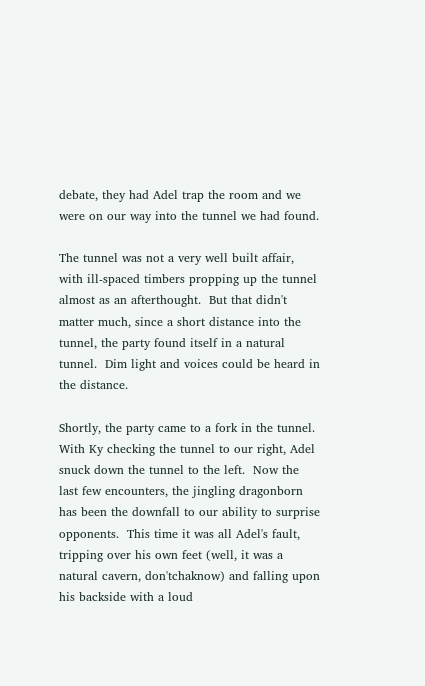debate, they had Adel trap the room and we were on our way into the tunnel we had found.

The tunnel was not a very well built affair, with ill-spaced timbers propping up the tunnel almost as an afterthought.  But that didn't matter much, since a short distance into the tunnel, the party found itself in a natural tunnel.  Dim light and voices could be heard in the distance.

Shortly, the party came to a fork in the tunnel.  With Ky checking the tunnel to our right, Adel snuck down the tunnel to the left.  Now the last few encounters, the jingling dragonborn has been the downfall to our ability to surprise opponents.  This time it was all Adel's fault, tripping over his own feet (well, it was a natural cavern, don'tchaknow) and falling upon his backside with a loud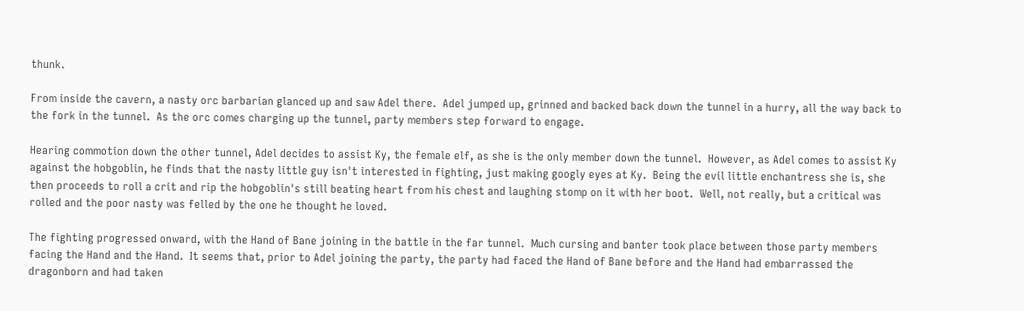thunk.

From inside the cavern, a nasty orc barbarian glanced up and saw Adel there.  Adel jumped up, grinned and backed back down the tunnel in a hurry, all the way back to the fork in the tunnel.  As the orc comes charging up the tunnel, party members step forward to engage.

Hearing commotion down the other tunnel, Adel decides to assist Ky, the female elf, as she is the only member down the tunnel.  However, as Adel comes to assist Ky against the hobgoblin, he finds that the nasty little guy isn't interested in fighting, just making googly eyes at Ky.  Being the evil little enchantress she is, she then proceeds to roll a crit and rip the hobgoblin's still beating heart from his chest and laughing stomp on it with her boot.  Well, not really, but a critical was rolled and the poor nasty was felled by the one he thought he loved.

The fighting progressed onward, with the Hand of Bane joining in the battle in the far tunnel.  Much cursing and banter took place between those party members facing the Hand and the Hand.  It seems that, prior to Adel joining the party, the party had faced the Hand of Bane before and the Hand had embarrassed the dragonborn and had taken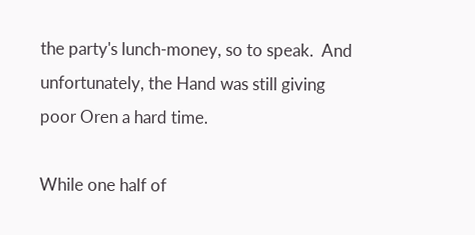the party's lunch-money, so to speak.  And unfortunately, the Hand was still giving poor Oren a hard time.

While one half of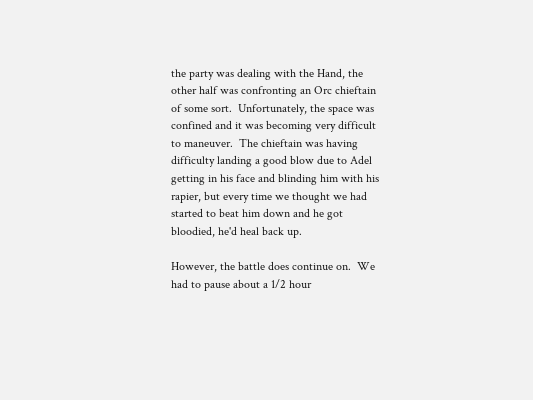the party was dealing with the Hand, the other half was confronting an Orc chieftain of some sort.  Unfortunately, the space was confined and it was becoming very difficult to maneuver.  The chieftain was having difficulty landing a good blow due to Adel getting in his face and blinding him with his rapier, but every time we thought we had started to beat him down and he got bloodied, he'd heal back up.

However, the battle does continue on.  We had to pause about a 1/2 hour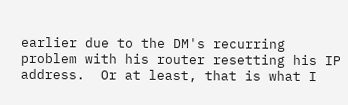earlier due to the DM's recurring problem with his router resetting his IP address.  Or at least, that is what I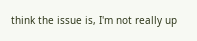think the issue is, I'm not really up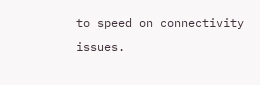to speed on connectivity issues.